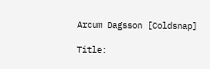Arcum Dagsson [Coldsnap]

Title: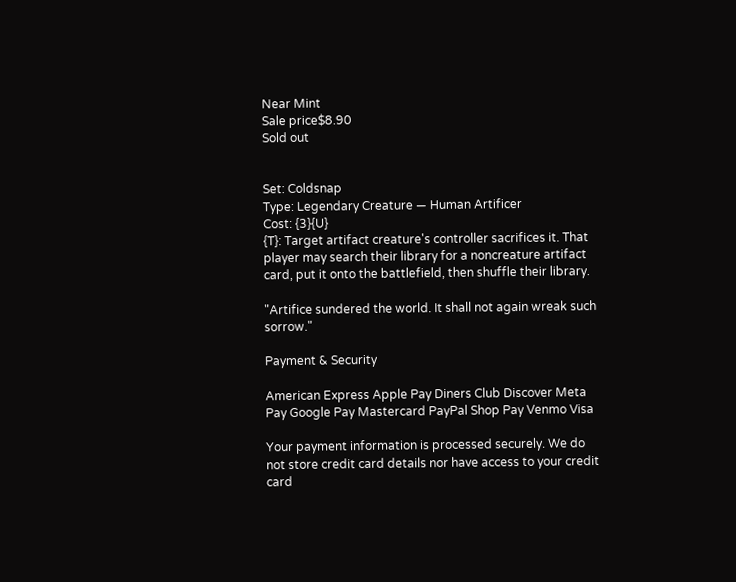Near Mint
Sale price$8.90
Sold out


Set: Coldsnap
Type: Legendary Creature — Human Artificer
Cost: {3}{U}
{T}: Target artifact creature's controller sacrifices it. That player may search their library for a noncreature artifact card, put it onto the battlefield, then shuffle their library.

"Artifice sundered the world. It shall not again wreak such sorrow."

Payment & Security

American Express Apple Pay Diners Club Discover Meta Pay Google Pay Mastercard PayPal Shop Pay Venmo Visa

Your payment information is processed securely. We do not store credit card details nor have access to your credit card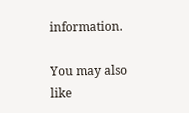information.

You may also like